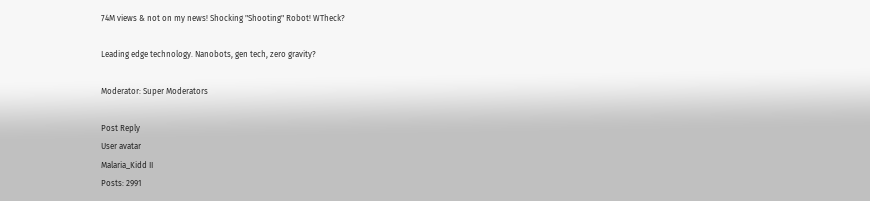74M views & not on my news! Shocking "Shooting" Robot! WTheck?

Leading edge technology. Nanobots, gen tech, zero gravity?

Moderator: Super Moderators

Post Reply
User avatar
Malaria_Kidd II
Posts: 2991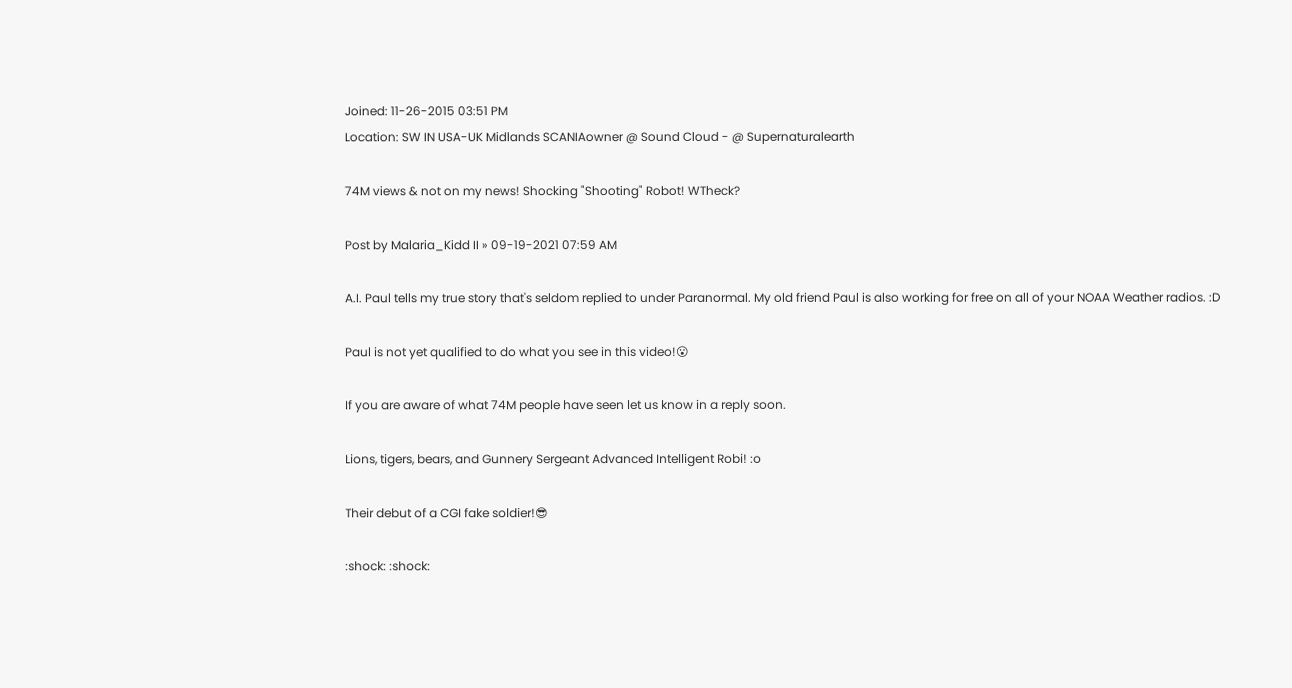Joined: 11-26-2015 03:51 PM
Location: SW IN USA-UK Midlands SCANIAowner @ Sound Cloud - @ Supernaturalearth

74M views & not on my news! Shocking "Shooting" Robot! WTheck?

Post by Malaria_Kidd II » 09-19-2021 07:59 AM

A.I. Paul tells my true story that's seldom replied to under Paranormal. My old friend Paul is also working for free on all of your NOAA Weather radios. :D

Paul is not yet qualified to do what you see in this video!😮

If you are aware of what 74M people have seen let us know in a reply soon.

Lions, tigers, bears, and Gunnery Sergeant Advanced Intelligent Robi! :o

Their debut of a CGI fake soldier!😎

:shock: :shock: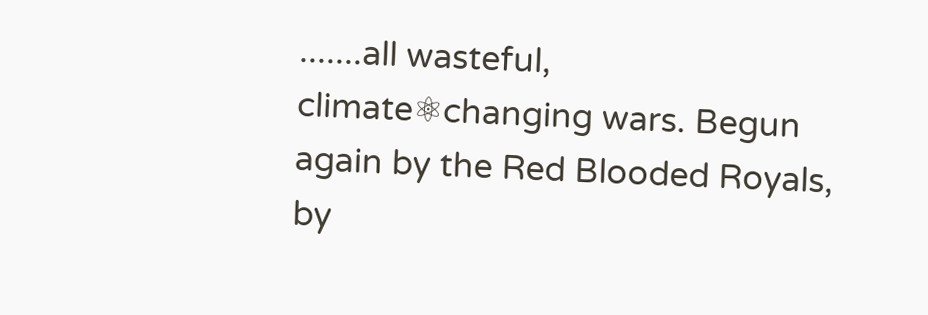.......all wasteful, climate⚛changing wars. Begun again by the Red Blooded Royals, by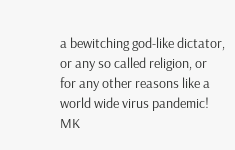a bewitching god-like dictator, or any so called religion, or for any other reasons like a world wide virus pandemic! MK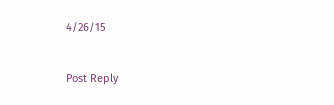4/26/15


Post Reply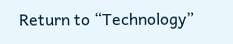Return to “Technology”